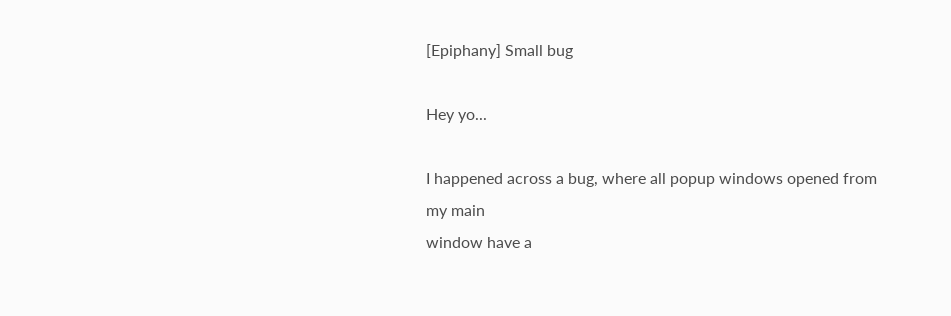[Epiphany] Small bug

Hey yo...

I happened across a bug, where all popup windows opened from my main
window have a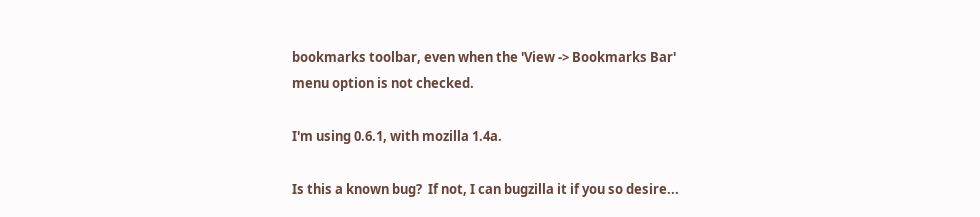bookmarks toolbar, even when the 'View -> Bookmarks Bar'
menu option is not checked.

I'm using 0.6.1, with mozilla 1.4a.

Is this a known bug?  If not, I can bugzilla it if you so desire...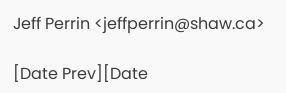Jeff Perrin <jeffperrin@shaw.ca>

[Date Prev][Date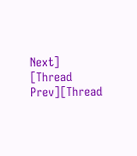Next]   [Thread Prev][Thread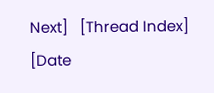Next]   [Thread Index] [Date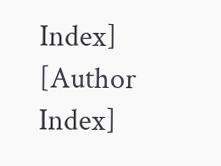Index] [Author Index]